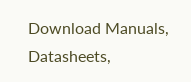Download Manuals, Datasheets,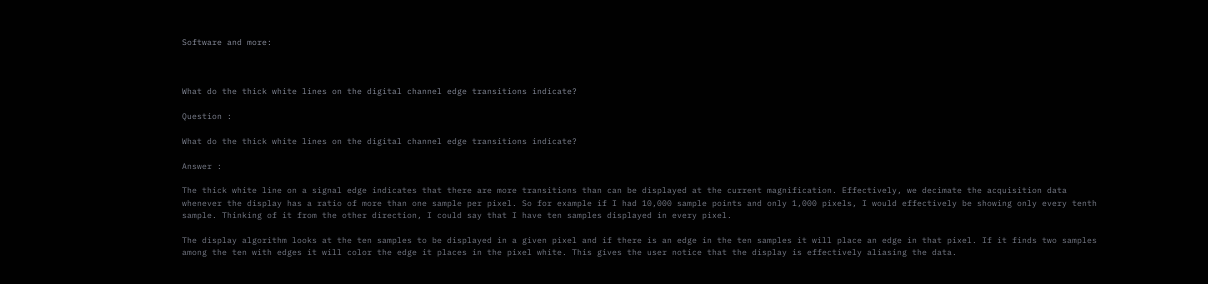Software and more:



What do the thick white lines on the digital channel edge transitions indicate?

Question :

What do the thick white lines on the digital channel edge transitions indicate?

Answer :

The thick white line on a signal edge indicates that there are more transitions than can be displayed at the current magnification. Effectively, we decimate the acquisition data whenever the display has a ratio of more than one sample per pixel. So for example if I had 10,000 sample points and only 1,000 pixels, I would effectively be showing only every tenth sample. Thinking of it from the other direction, I could say that I have ten samples displayed in every pixel.

The display algorithm looks at the ten samples to be displayed in a given pixel and if there is an edge in the ten samples it will place an edge in that pixel. If it finds two samples among the ten with edges it will color the edge it places in the pixel white. This gives the user notice that the display is effectively aliasing the data.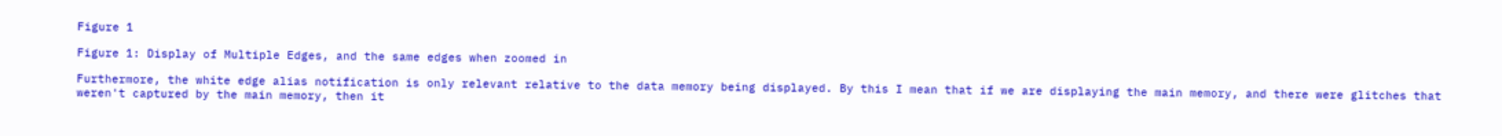Figure 1

Figure 1: Display of Multiple Edges, and the same edges when zoomed in

Furthermore, the white edge alias notification is only relevant relative to the data memory being displayed. By this I mean that if we are displaying the main memory, and there were glitches that weren't captured by the main memory, then it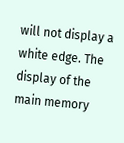will not display a white edge. The display of the main memory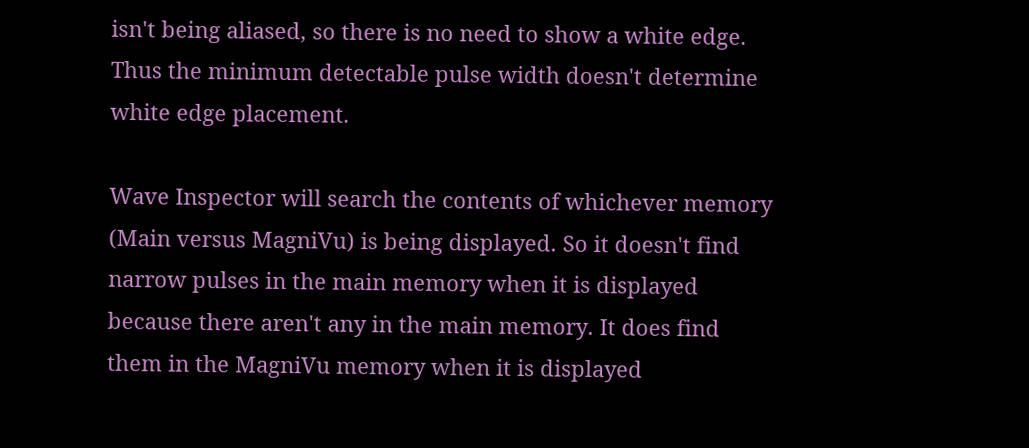isn't being aliased, so there is no need to show a white edge. Thus the minimum detectable pulse width doesn't determine white edge placement.

Wave Inspector will search the contents of whichever memory (Main versus MagniVu) is being displayed. So it doesn't find narrow pulses in the main memory when it is displayed because there aren't any in the main memory. It does find them in the MagniVu memory when it is displayed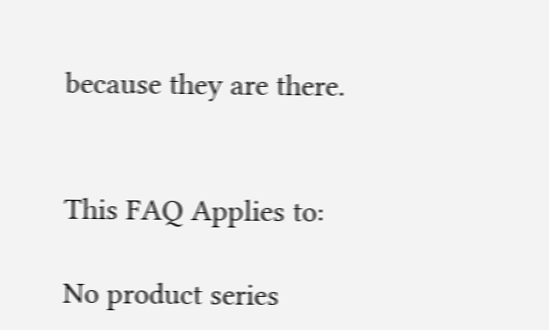because they are there.


This FAQ Applies to:

No product series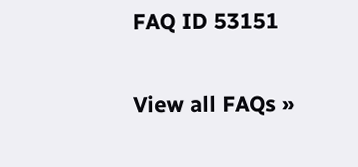FAQ ID 53151

View all FAQs »